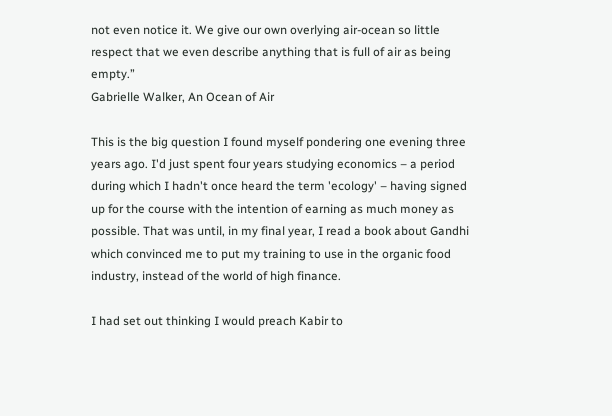not even notice it. We give our own overlying air-ocean so little respect that we even describe anything that is full of air as being empty.”
Gabrielle Walker, An Ocean of Air

This is the big question I found myself pondering one evening three years ago. I'd just spent four years studying economics – a period during which I hadn't once heard the term 'ecology' – having signed up for the course with the intention of earning as much money as possible. That was until, in my final year, I read a book about Gandhi which convinced me to put my training to use in the organic food industry, instead of the world of high finance.

I had set out thinking I would preach Kabir to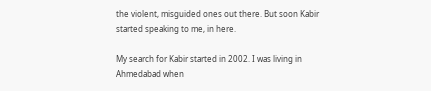the violent, misguided ones out there. But soon Kabir started speaking to me, in here.

My search for Kabir started in 2002. I was living in Ahmedabad when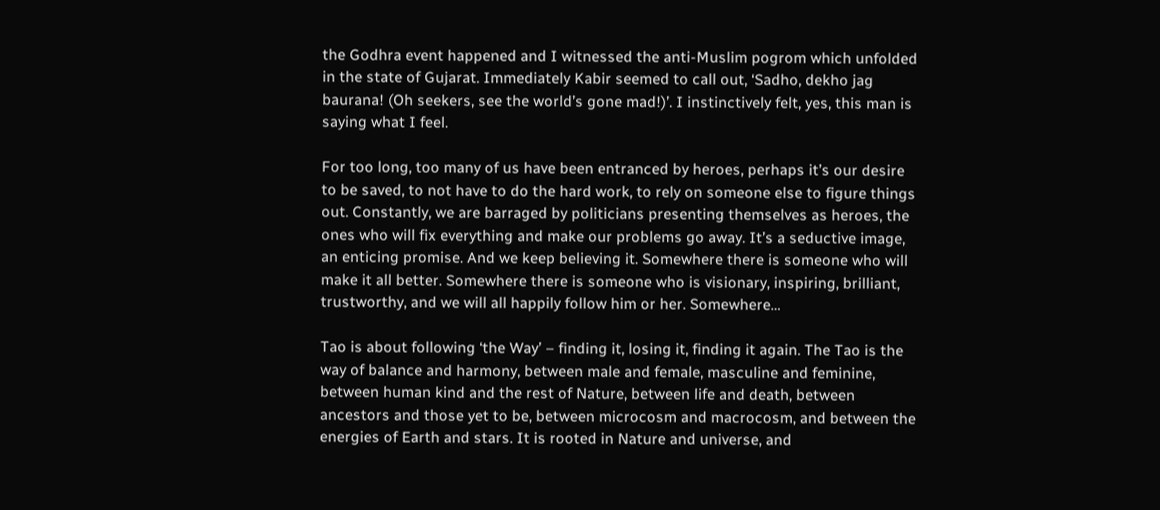the Godhra event happened and I witnessed the anti-Muslim pogrom which unfolded in the state of Gujarat. Immediately Kabir seemed to call out, ‘Sadho, dekho jag baurana! (Oh seekers, see the world’s gone mad!)’. I instinctively felt, yes, this man is saying what I feel.

For too long, too many of us have been entranced by heroes, perhaps it’s our desire to be saved, to not have to do the hard work, to rely on someone else to figure things out. Constantly, we are barraged by politicians presenting themselves as heroes, the ones who will fix everything and make our problems go away. It’s a seductive image, an enticing promise. And we keep believing it. Somewhere there is someone who will make it all better. Somewhere there is someone who is visionary, inspiring, brilliant, trustworthy, and we will all happily follow him or her. Somewhere…

Tao is about following ‘the Way’ – finding it, losing it, finding it again. The Tao is the way of balance and harmony, between male and female, masculine and feminine, between human kind and the rest of Nature, between life and death, between ancestors and those yet to be, between microcosm and macrocosm, and between the energies of Earth and stars. It is rooted in Nature and universe, and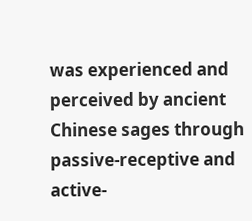was experienced and perceived by ancient Chinese sages through passive-receptive and active-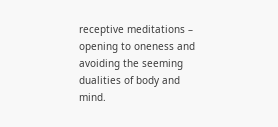receptive meditations –  opening to oneness and avoiding the seeming dualities of body and mind.